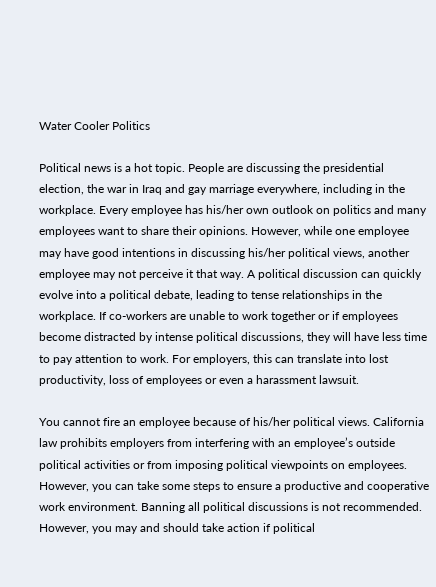Water Cooler Politics

Political news is a hot topic. People are discussing the presidential election, the war in Iraq and gay marriage everywhere, including in the workplace. Every employee has his/her own outlook on politics and many employees want to share their opinions. However, while one employee may have good intentions in discussing his/her political views, another employee may not perceive it that way. A political discussion can quickly evolve into a political debate, leading to tense relationships in the workplace. If co-workers are unable to work together or if employees become distracted by intense political discussions, they will have less time to pay attention to work. For employers, this can translate into lost productivity, loss of employees or even a harassment lawsuit.

You cannot fire an employee because of his/her political views. California law prohibits employers from interfering with an employee’s outside political activities or from imposing political viewpoints on employees. However, you can take some steps to ensure a productive and cooperative work environment. Banning all political discussions is not recommended. However, you may and should take action if political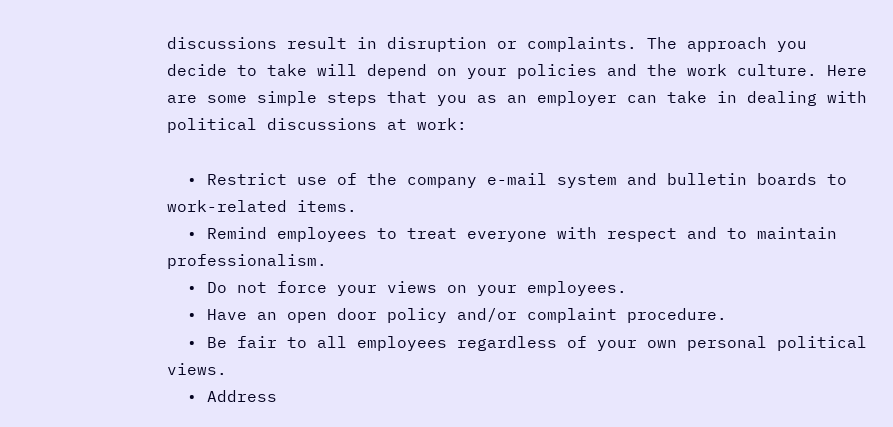discussions result in disruption or complaints. The approach you decide to take will depend on your policies and the work culture. Here are some simple steps that you as an employer can take in dealing with political discussions at work:

  • Restrict use of the company e-mail system and bulletin boards to work-related items.
  • Remind employees to treat everyone with respect and to maintain professionalism.
  • Do not force your views on your employees.
  • Have an open door policy and/or complaint procedure.
  • Be fair to all employees regardless of your own personal political views.
  • Address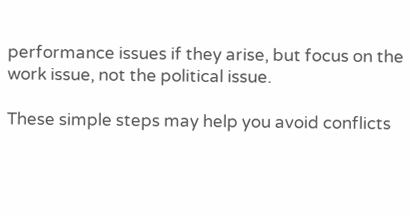performance issues if they arise, but focus on the work issue, not the political issue.

These simple steps may help you avoid conflicts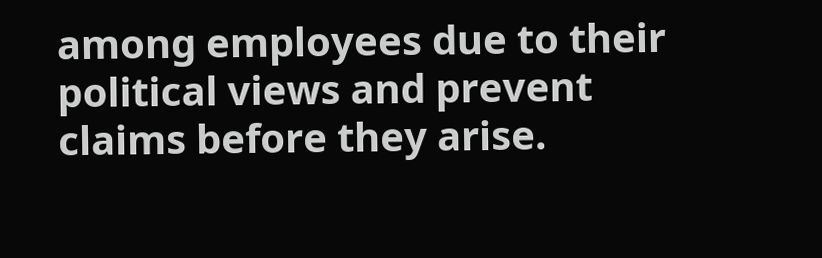among employees due to their political views and prevent claims before they arise.